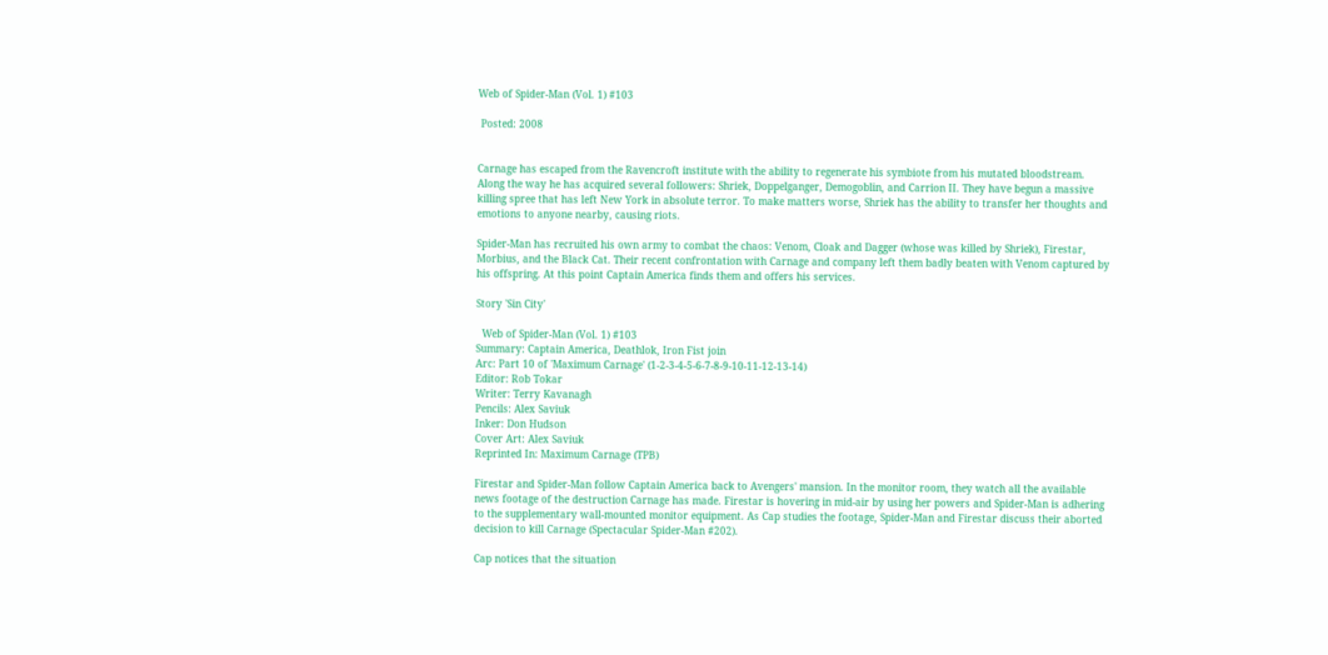Web of Spider-Man (Vol. 1) #103

 Posted: 2008


Carnage has escaped from the Ravencroft institute with the ability to regenerate his symbiote from his mutated bloodstream. Along the way he has acquired several followers: Shriek, Doppelganger, Demogoblin, and Carrion II. They have begun a massive killing spree that has left New York in absolute terror. To make matters worse, Shriek has the ability to transfer her thoughts and emotions to anyone nearby, causing riots.

Spider-Man has recruited his own army to combat the chaos: Venom, Cloak and Dagger (whose was killed by Shriek), Firestar, Morbius, and the Black Cat. Their recent confrontation with Carnage and company left them badly beaten with Venom captured by his offspring. At this point Captain America finds them and offers his services.

Story 'Sin City'

  Web of Spider-Man (Vol. 1) #103
Summary: Captain America, Deathlok, Iron Fist join
Arc: Part 10 of 'Maximum Carnage' (1-2-3-4-5-6-7-8-9-10-11-12-13-14)
Editor: Rob Tokar
Writer: Terry Kavanagh
Pencils: Alex Saviuk
Inker: Don Hudson
Cover Art: Alex Saviuk
Reprinted In: Maximum Carnage (TPB)

Firestar and Spider-Man follow Captain America back to Avengers' mansion. In the monitor room, they watch all the available news footage of the destruction Carnage has made. Firestar is hovering in mid-air by using her powers and Spider-Man is adhering to the supplementary wall-mounted monitor equipment. As Cap studies the footage, Spider-Man and Firestar discuss their aborted decision to kill Carnage (Spectacular Spider-Man #202).

Cap notices that the situation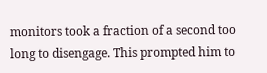monitors took a fraction of a second too long to disengage. This prompted him to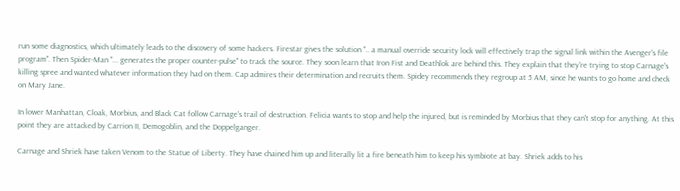run some diagnostics, which ultimately leads to the discovery of some hackers. Firestar gives the solution ".. a manual override security lock will effectively trap the signal link within the Avenger's file program". Then Spider-Man "... generates the proper counter-pulse" to track the source. They soon learn that Iron Fist and Deathlok are behind this. They explain that they're trying to stop Carnage's killing spree and wanted whatever information they had on them. Cap admires their determination and recruits them. Spidey recommends they regroup at 5 AM, since he wants to go home and check on Mary Jane.

In lower Manhattan, Cloak, Morbius, and Black Cat follow Carnage's trail of destruction. Felicia wants to stop and help the injured, but is reminded by Morbius that they can't stop for anything. At this point they are attacked by Carrion II, Demogoblin, and the Doppelganger.

Carnage and Shriek have taken Venom to the Statue of Liberty. They have chained him up and literally lit a fire beneath him to keep his symbiote at bay. Shriek adds to his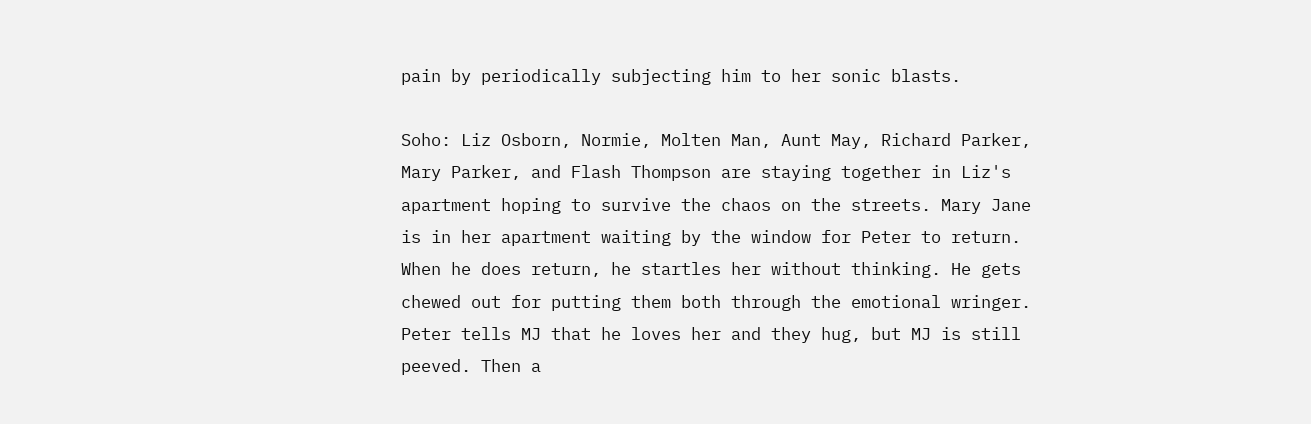pain by periodically subjecting him to her sonic blasts.

Soho: Liz Osborn, Normie, Molten Man, Aunt May, Richard Parker, Mary Parker, and Flash Thompson are staying together in Liz's apartment hoping to survive the chaos on the streets. Mary Jane is in her apartment waiting by the window for Peter to return. When he does return, he startles her without thinking. He gets chewed out for putting them both through the emotional wringer. Peter tells MJ that he loves her and they hug, but MJ is still peeved. Then a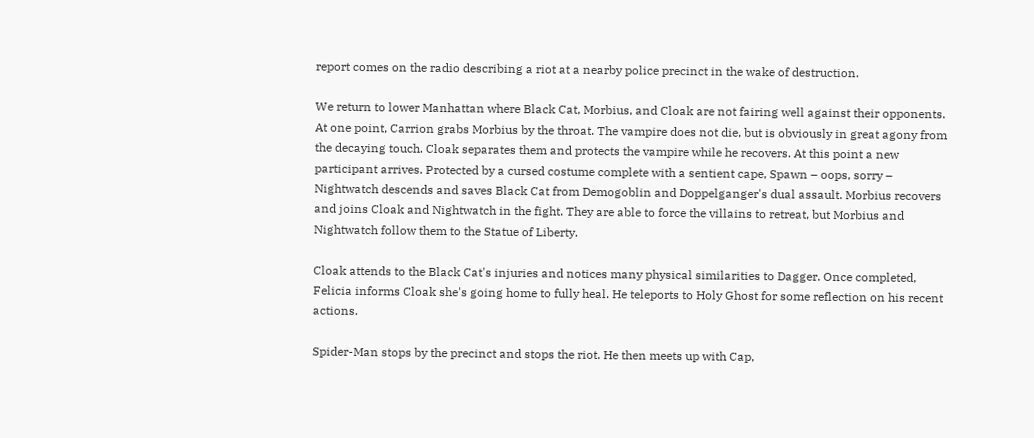report comes on the radio describing a riot at a nearby police precinct in the wake of destruction.

We return to lower Manhattan where Black Cat, Morbius, and Cloak are not fairing well against their opponents. At one point, Carrion grabs Morbius by the throat. The vampire does not die, but is obviously in great agony from the decaying touch. Cloak separates them and protects the vampire while he recovers. At this point a new participant arrives. Protected by a cursed costume complete with a sentient cape, Spawn – oops, sorry – Nightwatch descends and saves Black Cat from Demogoblin and Doppelganger's dual assault. Morbius recovers and joins Cloak and Nightwatch in the fight. They are able to force the villains to retreat, but Morbius and Nightwatch follow them to the Statue of Liberty.

Cloak attends to the Black Cat's injuries and notices many physical similarities to Dagger. Once completed, Felicia informs Cloak she's going home to fully heal. He teleports to Holy Ghost for some reflection on his recent actions.

Spider-Man stops by the precinct and stops the riot. He then meets up with Cap,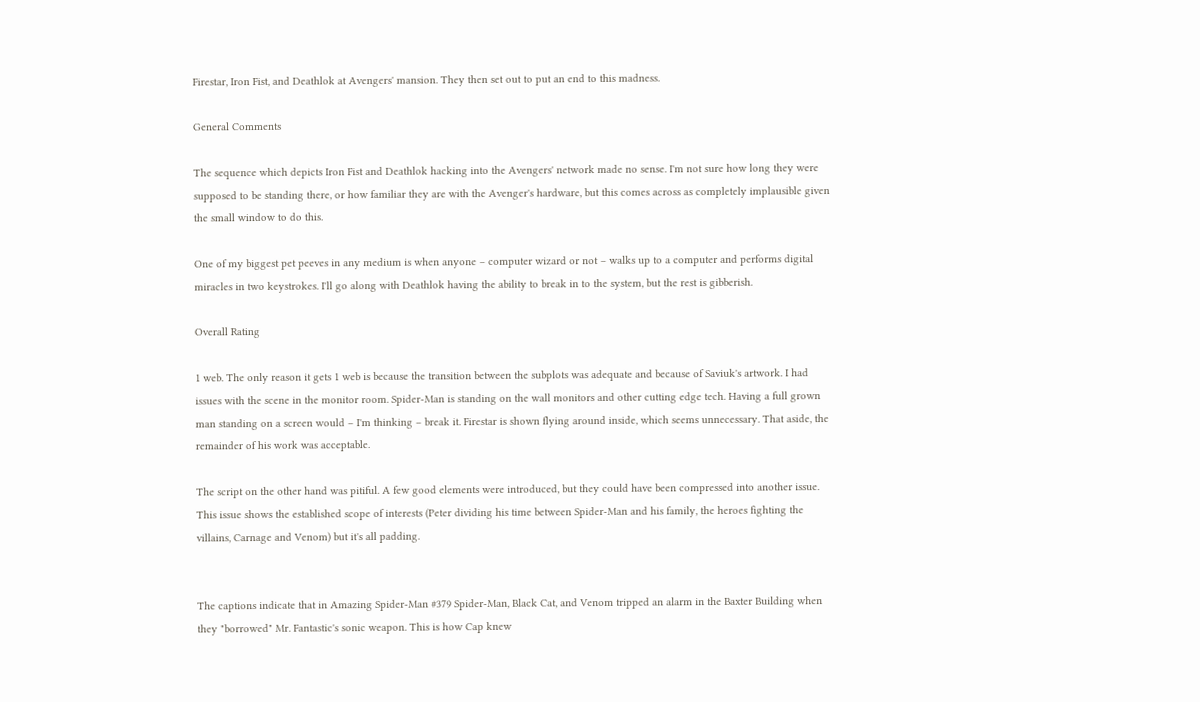Firestar, Iron Fist, and Deathlok at Avengers' mansion. They then set out to put an end to this madness.

General Comments

The sequence which depicts Iron Fist and Deathlok hacking into the Avengers' network made no sense. I'm not sure how long they were supposed to be standing there, or how familiar they are with the Avenger's hardware, but this comes across as completely implausible given the small window to do this.

One of my biggest pet peeves in any medium is when anyone – computer wizard or not – walks up to a computer and performs digital miracles in two keystrokes. I'll go along with Deathlok having the ability to break in to the system, but the rest is gibberish.

Overall Rating

1 web. The only reason it gets 1 web is because the transition between the subplots was adequate and because of Saviuk's artwork. I had issues with the scene in the monitor room. Spider-Man is standing on the wall monitors and other cutting edge tech. Having a full grown man standing on a screen would – I'm thinking – break it. Firestar is shown flying around inside, which seems unnecessary. That aside, the remainder of his work was acceptable.

The script on the other hand was pitiful. A few good elements were introduced, but they could have been compressed into another issue. This issue shows the established scope of interests (Peter dividing his time between Spider-Man and his family, the heroes fighting the villains, Carnage and Venom) but it's all padding.


The captions indicate that in Amazing Spider-Man #379 Spider-Man, Black Cat, and Venom tripped an alarm in the Baxter Building when they "borrowed" Mr. Fantastic's sonic weapon. This is how Cap knew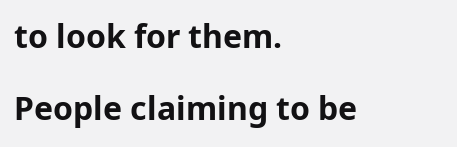to look for them.

People claiming to be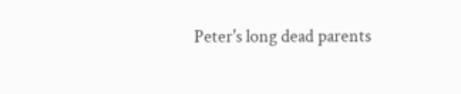Peter's long dead parents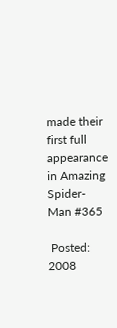made their first full appearance in Amazing Spider-Man #365

 Posted: 2008